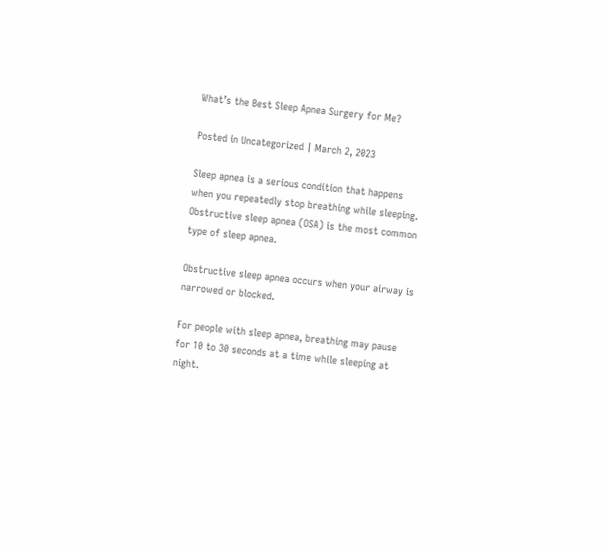What’s the Best Sleep Apnea Surgery for Me?

Posted in Uncategorized | March 2, 2023

Sleep apnea is a serious condition that happens when you repeatedly stop breathing while sleeping. Obstructive sleep apnea (OSA) is the most common type of sleep apnea.

Obstructive sleep apnea occurs when your airway is narrowed or blocked.

For people with sleep apnea, breathing may pause for 10 to 30 seconds at a time while sleeping at night.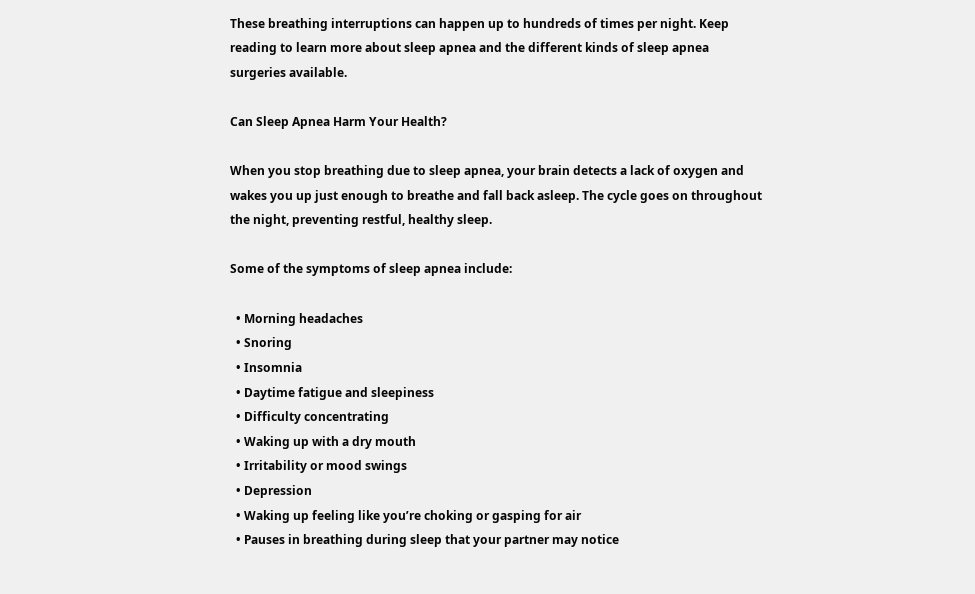These breathing interruptions can happen up to hundreds of times per night. Keep reading to learn more about sleep apnea and the different kinds of sleep apnea surgeries available.

Can Sleep Apnea Harm Your Health?

When you stop breathing due to sleep apnea, your brain detects a lack of oxygen and wakes you up just enough to breathe and fall back asleep. The cycle goes on throughout the night, preventing restful, healthy sleep.

Some of the symptoms of sleep apnea include:

  • Morning headaches
  • Snoring
  • Insomnia
  • Daytime fatigue and sleepiness
  • Difficulty concentrating
  • Waking up with a dry mouth
  • Irritability or mood swings
  • Depression
  • Waking up feeling like you’re choking or gasping for air
  • Pauses in breathing during sleep that your partner may notice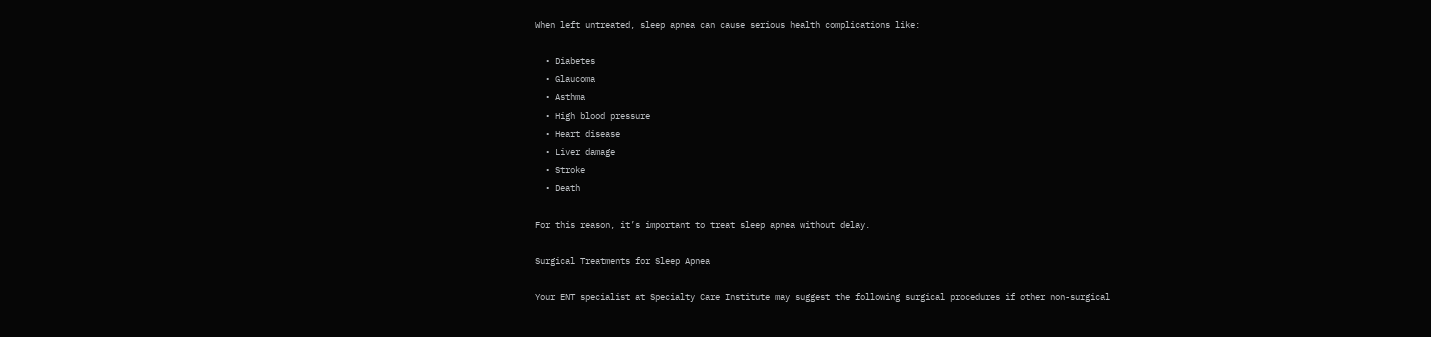When left untreated, sleep apnea can cause serious health complications like:

  • Diabetes
  • Glaucoma
  • Asthma
  • High blood pressure
  • Heart disease
  • Liver damage
  • Stroke
  • Death

For this reason, it’s important to treat sleep apnea without delay.

Surgical Treatments for Sleep Apnea

Your ENT specialist at Specialty Care Institute may suggest the following surgical procedures if other non-surgical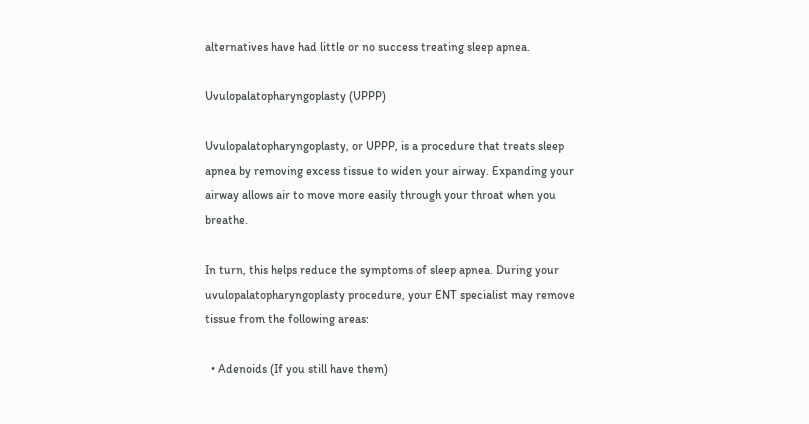alternatives have had little or no success treating sleep apnea.

Uvulopalatopharyngoplasty (UPPP)

Uvulopalatopharyngoplasty, or UPPP, is a procedure that treats sleep apnea by removing excess tissue to widen your airway. Expanding your airway allows air to move more easily through your throat when you breathe.

In turn, this helps reduce the symptoms of sleep apnea. During your uvulopalatopharyngoplasty procedure, your ENT specialist may remove tissue from the following areas:

  • Adenoids (If you still have them)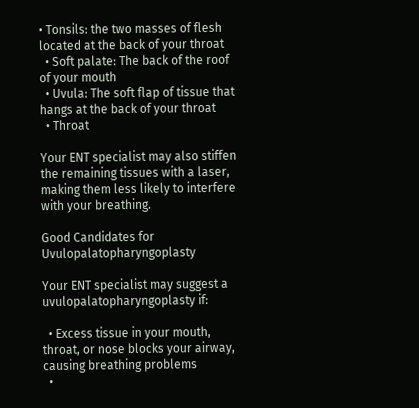• Tonsils: the two masses of flesh located at the back of your throat
  • Soft palate: The back of the roof of your mouth
  • Uvula: The soft flap of tissue that hangs at the back of your throat
  • Throat

Your ENT specialist may also stiffen the remaining tissues with a laser, making them less likely to interfere with your breathing.

Good Candidates for Uvulopalatopharyngoplasty

Your ENT specialist may suggest a uvulopalatopharyngoplasty if:

  • Excess tissue in your mouth, throat, or nose blocks your airway, causing breathing problems
  •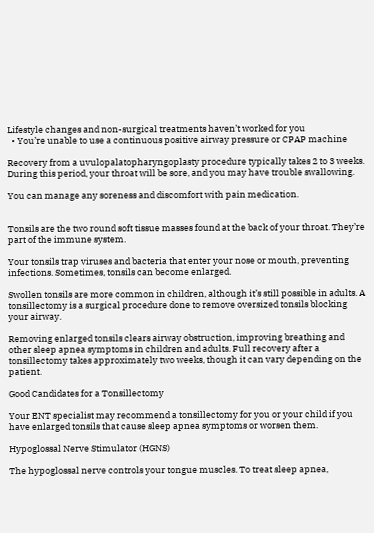Lifestyle changes and non-surgical treatments haven’t worked for you
  • You’re unable to use a continuous positive airway pressure or CPAP machine

Recovery from a uvulopalatopharyngoplasty procedure typically takes 2 to 3 weeks. During this period, your throat will be sore, and you may have trouble swallowing.

You can manage any soreness and discomfort with pain medication.


Tonsils are the two round soft tissue masses found at the back of your throat. They’re part of the immune system.

Your tonsils trap viruses and bacteria that enter your nose or mouth, preventing infections. Sometimes, tonsils can become enlarged.

Swollen tonsils are more common in children, although it’s still possible in adults. A tonsillectomy is a surgical procedure done to remove oversized tonsils blocking your airway.

Removing enlarged tonsils clears airway obstruction, improving breathing and other sleep apnea symptoms in children and adults. Full recovery after a tonsillectomy takes approximately two weeks, though it can vary depending on the patient.

Good Candidates for a Tonsillectomy

Your ENT specialist may recommend a tonsillectomy for you or your child if you have enlarged tonsils that cause sleep apnea symptoms or worsen them.

Hypoglossal Nerve Stimulator (HGNS)

The hypoglossal nerve controls your tongue muscles. To treat sleep apnea,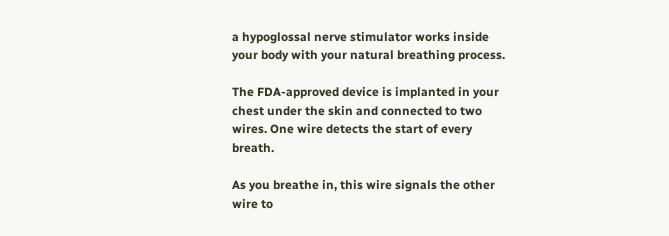a hypoglossal nerve stimulator works inside your body with your natural breathing process.

The FDA-approved device is implanted in your chest under the skin and connected to two wires. One wire detects the start of every breath.

As you breathe in, this wire signals the other wire to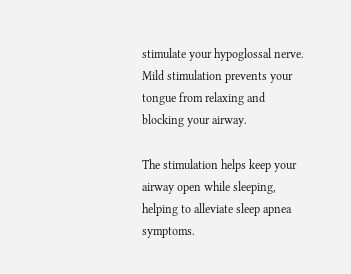stimulate your hypoglossal nerve. Mild stimulation prevents your tongue from relaxing and blocking your airway.

The stimulation helps keep your airway open while sleeping, helping to alleviate sleep apnea symptoms.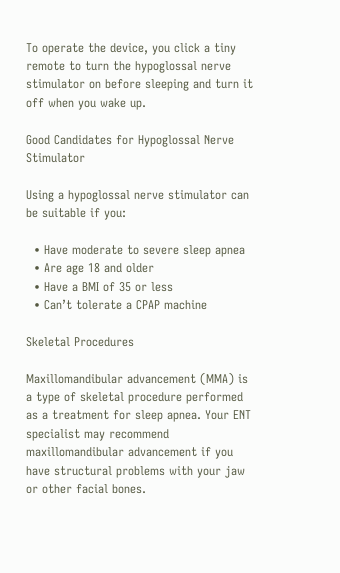To operate the device, you click a tiny remote to turn the hypoglossal nerve stimulator on before sleeping and turn it off when you wake up.

Good Candidates for Hypoglossal Nerve Stimulator

Using a hypoglossal nerve stimulator can be suitable if you:

  • Have moderate to severe sleep apnea
  • Are age 18 and older
  • Have a BMI of 35 or less
  • Can’t tolerate a CPAP machine

Skeletal Procedures

Maxillomandibular advancement (MMA) is a type of skeletal procedure performed as a treatment for sleep apnea. Your ENT specialist may recommend maxillomandibular advancement if you have structural problems with your jaw or other facial bones.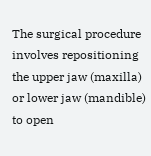The surgical procedure involves repositioning the upper jaw (maxilla) or lower jaw (mandible) to open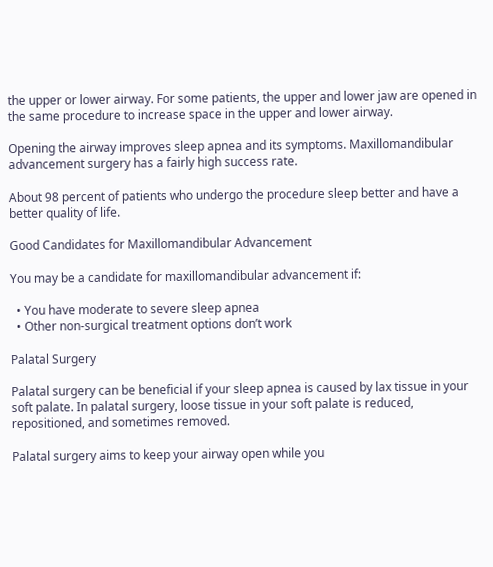the upper or lower airway. For some patients, the upper and lower jaw are opened in the same procedure to increase space in the upper and lower airway.

Opening the airway improves sleep apnea and its symptoms. Maxillomandibular advancement surgery has a fairly high success rate.

About 98 percent of patients who undergo the procedure sleep better and have a better quality of life.

Good Candidates for Maxillomandibular Advancement

You may be a candidate for maxillomandibular advancement if:

  • You have moderate to severe sleep apnea
  • Other non-surgical treatment options don’t work

Palatal Surgery

Palatal surgery can be beneficial if your sleep apnea is caused by lax tissue in your soft palate. In palatal surgery, loose tissue in your soft palate is reduced, repositioned, and sometimes removed.

Palatal surgery aims to keep your airway open while you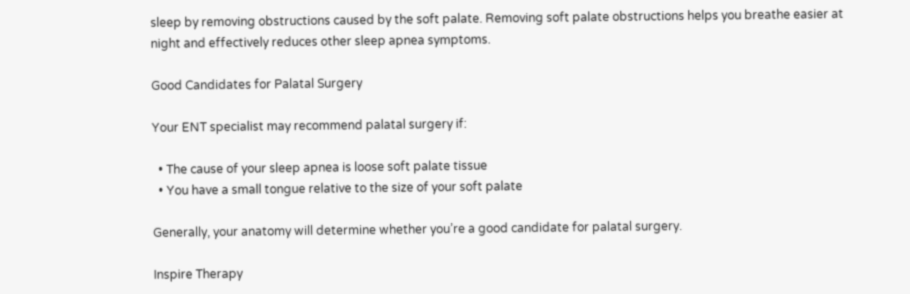sleep by removing obstructions caused by the soft palate. Removing soft palate obstructions helps you breathe easier at night and effectively reduces other sleep apnea symptoms.

Good Candidates for Palatal Surgery

Your ENT specialist may recommend palatal surgery if:

  • The cause of your sleep apnea is loose soft palate tissue
  • You have a small tongue relative to the size of your soft palate

Generally, your anatomy will determine whether you’re a good candidate for palatal surgery.

Inspire Therapy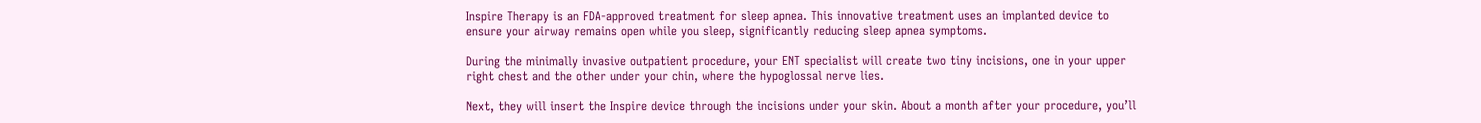Inspire Therapy is an FDA-approved treatment for sleep apnea. This innovative treatment uses an implanted device to ensure your airway remains open while you sleep, significantly reducing sleep apnea symptoms.

During the minimally invasive outpatient procedure, your ENT specialist will create two tiny incisions, one in your upper right chest and the other under your chin, where the hypoglossal nerve lies.

Next, they will insert the Inspire device through the incisions under your skin. About a month after your procedure, you’ll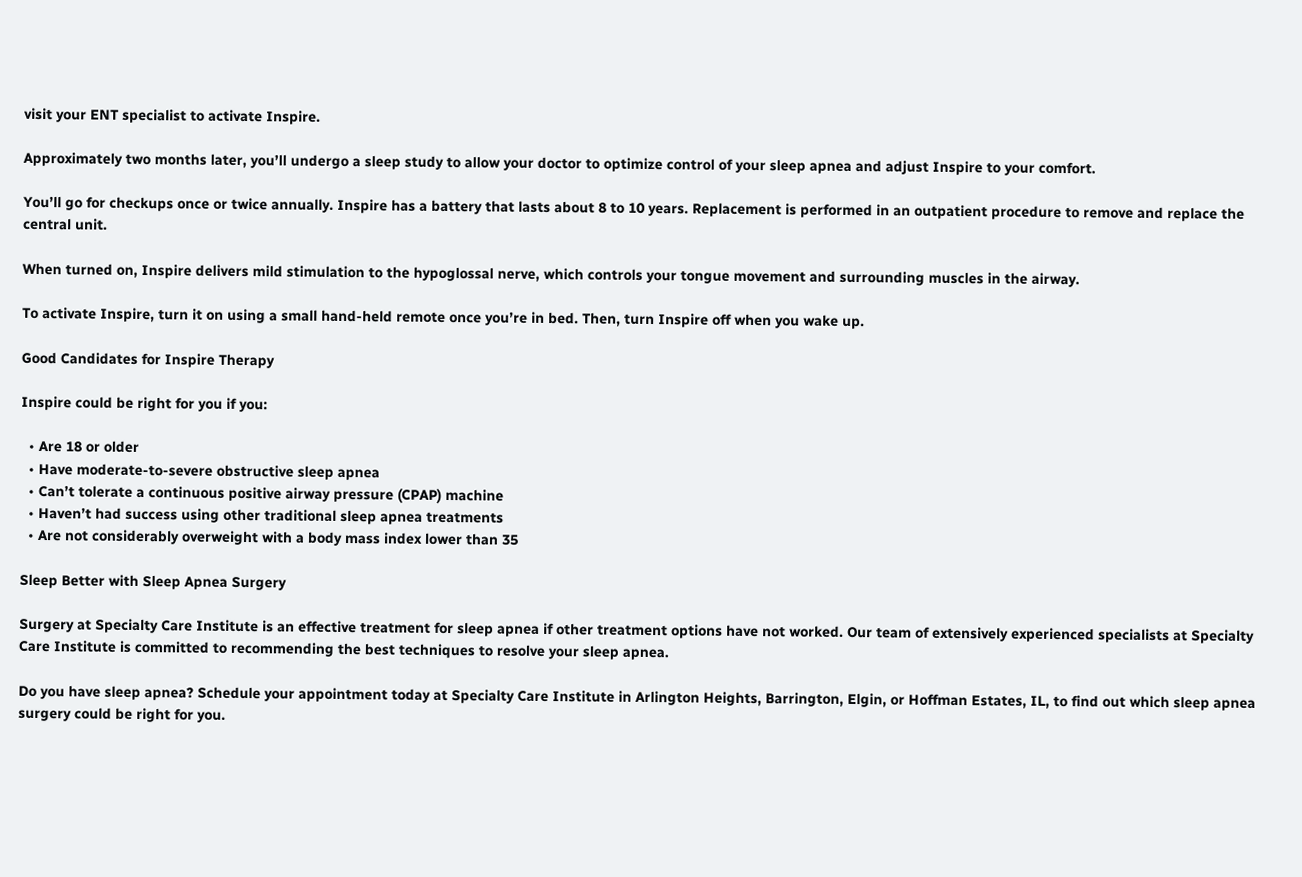visit your ENT specialist to activate Inspire.

Approximately two months later, you’ll undergo a sleep study to allow your doctor to optimize control of your sleep apnea and adjust Inspire to your comfort.

You’ll go for checkups once or twice annually. Inspire has a battery that lasts about 8 to 10 years. Replacement is performed in an outpatient procedure to remove and replace the central unit.

When turned on, Inspire delivers mild stimulation to the hypoglossal nerve, which controls your tongue movement and surrounding muscles in the airway.

To activate Inspire, turn it on using a small hand-held remote once you’re in bed. Then, turn Inspire off when you wake up.

Good Candidates for Inspire Therapy

Inspire could be right for you if you:

  • Are 18 or older
  • Have moderate-to-severe obstructive sleep apnea
  • Can’t tolerate a continuous positive airway pressure (CPAP) machine
  • Haven’t had success using other traditional sleep apnea treatments
  • Are not considerably overweight with a body mass index lower than 35

Sleep Better with Sleep Apnea Surgery

Surgery at Specialty Care Institute is an effective treatment for sleep apnea if other treatment options have not worked. Our team of extensively experienced specialists at Specialty Care Institute is committed to recommending the best techniques to resolve your sleep apnea.

Do you have sleep apnea? Schedule your appointment today at Specialty Care Institute in Arlington Heights, Barrington, Elgin, or Hoffman Estates, IL, to find out which sleep apnea surgery could be right for you.